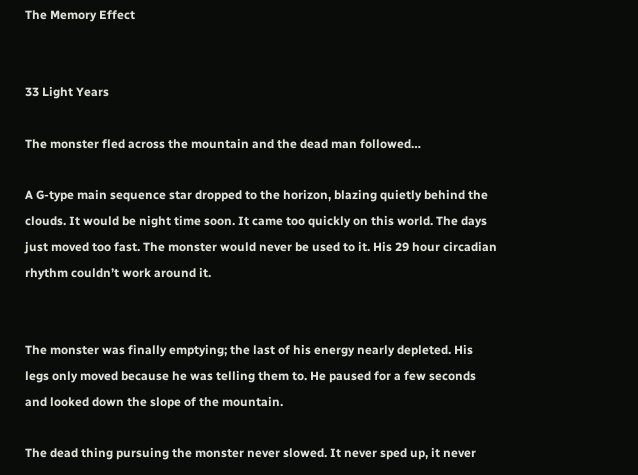The Memory Effect


33 Light Years

The monster fled across the mountain and the dead man followed…

A G-type main sequence star dropped to the horizon, blazing quietly behind the clouds. It would be night time soon. It came too quickly on this world. The days just moved too fast. The monster would never be used to it. His 29 hour circadian rhythm couldn’t work around it.


The monster was finally emptying; the last of his energy nearly depleted. His legs only moved because he was telling them to. He paused for a few seconds and looked down the slope of the mountain.

The dead thing pursuing the monster never slowed. It never sped up, it never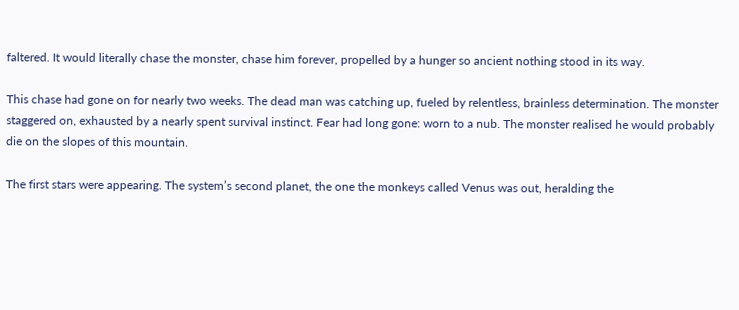faltered. It would literally chase the monster, chase him forever, propelled by a hunger so ancient nothing stood in its way.

This chase had gone on for nearly two weeks. The dead man was catching up, fueled by relentless, brainless determination. The monster staggered on, exhausted by a nearly spent survival instinct. Fear had long gone: worn to a nub. The monster realised he would probably die on the slopes of this mountain.

The first stars were appearing. The system’s second planet, the one the monkeys called Venus was out, heralding the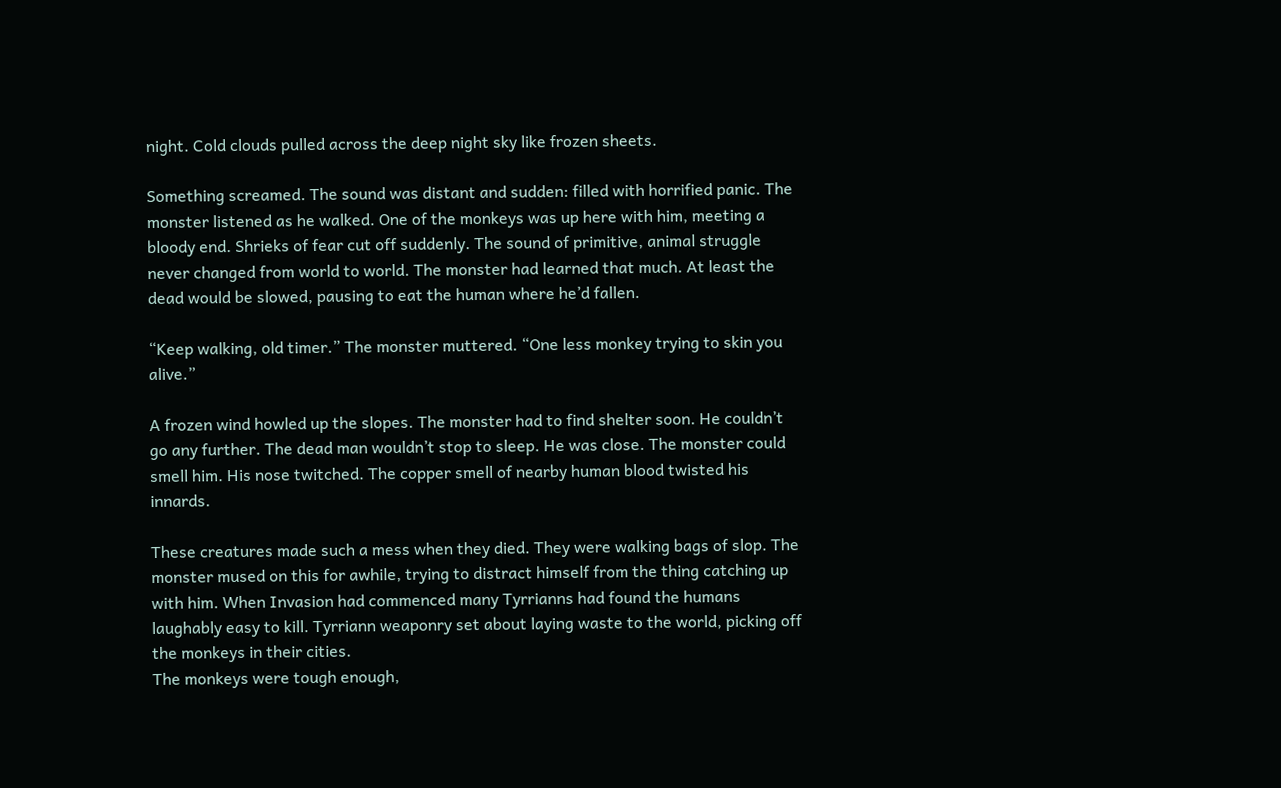night. Cold clouds pulled across the deep night sky like frozen sheets.

Something screamed. The sound was distant and sudden: filled with horrified panic. The monster listened as he walked. One of the monkeys was up here with him, meeting a bloody end. Shrieks of fear cut off suddenly. The sound of primitive, animal struggle never changed from world to world. The monster had learned that much. At least the dead would be slowed, pausing to eat the human where he’d fallen.

“Keep walking, old timer.” The monster muttered. “One less monkey trying to skin you alive.”

A frozen wind howled up the slopes. The monster had to find shelter soon. He couldn’t go any further. The dead man wouldn’t stop to sleep. He was close. The monster could smell him. His nose twitched. The copper smell of nearby human blood twisted his innards.

These creatures made such a mess when they died. They were walking bags of slop. The monster mused on this for awhile, trying to distract himself from the thing catching up with him. When Invasion had commenced many Tyrrianns had found the humans laughably easy to kill. Tyrriann weaponry set about laying waste to the world, picking off the monkeys in their cities.
The monkeys were tough enough,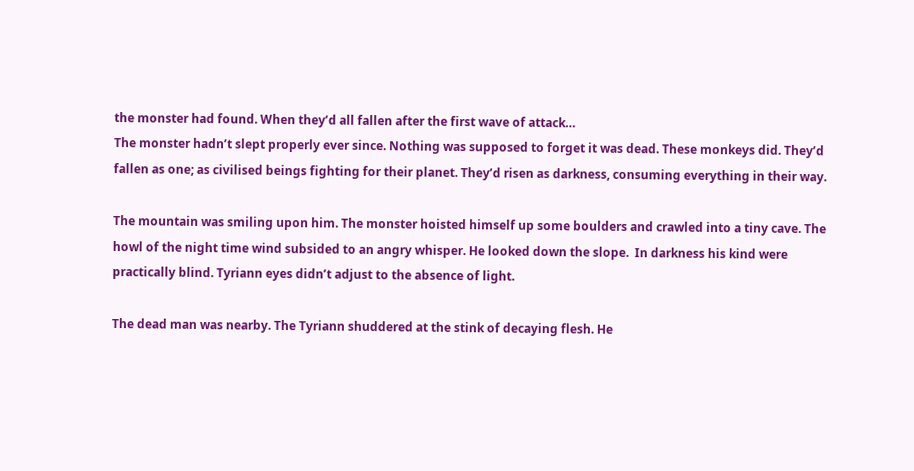the monster had found. When they’d all fallen after the first wave of attack…
The monster hadn’t slept properly ever since. Nothing was supposed to forget it was dead. These monkeys did. They’d fallen as one; as civilised beings fighting for their planet. They’d risen as darkness, consuming everything in their way.

The mountain was smiling upon him. The monster hoisted himself up some boulders and crawled into a tiny cave. The howl of the night time wind subsided to an angry whisper. He looked down the slope.  In darkness his kind were practically blind. Tyriann eyes didn’t adjust to the absence of light.

The dead man was nearby. The Tyriann shuddered at the stink of decaying flesh. He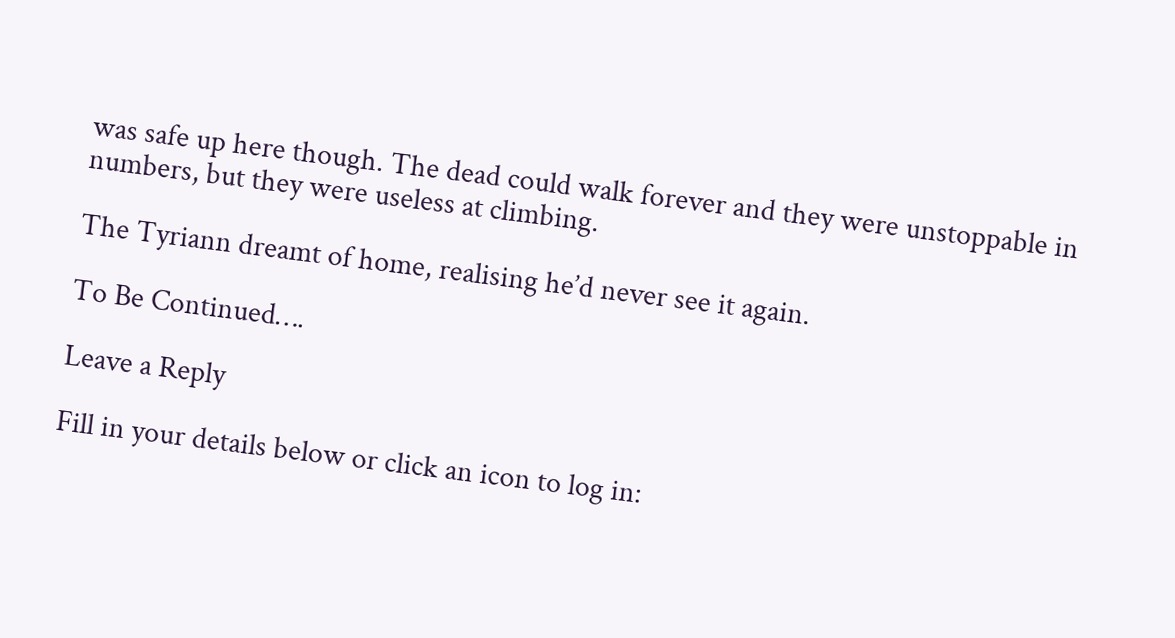was safe up here though. The dead could walk forever and they were unstoppable in numbers, but they were useless at climbing.

The Tyriann dreamt of home, realising he’d never see it again.

To Be Continued….

Leave a Reply

Fill in your details below or click an icon to log in: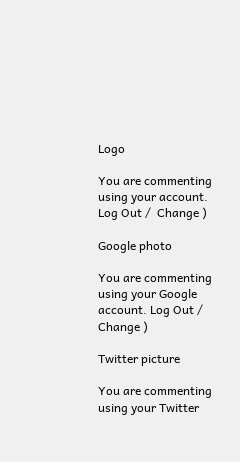Logo

You are commenting using your account. Log Out /  Change )

Google photo

You are commenting using your Google account. Log Out /  Change )

Twitter picture

You are commenting using your Twitter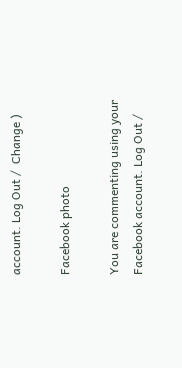account. Log Out /  Change )

Facebook photo

You are commenting using your Facebook account. Log Out /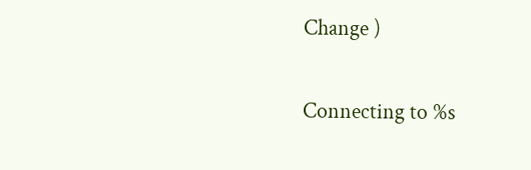Change )

Connecting to %s